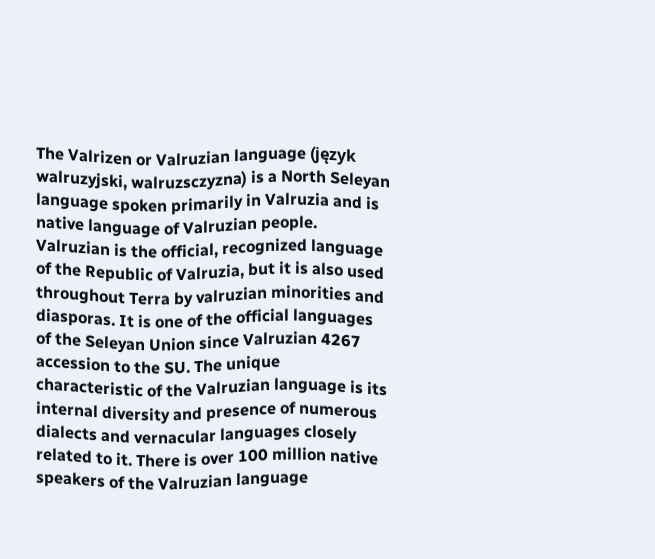The Valrizen or Valruzian language (język walruzyjski, walruzsczyzna) is a North Seleyan language spoken primarily in Valruzia and is native language of Valruzian people. Valruzian is the official, recognized language of the Republic of Valruzia, but it is also used throughout Terra by valruzian minorities and diasporas. It is one of the official languages of the Seleyan Union since Valruzian 4267 accession to the SU. The unique characteristic of the Valruzian language is its internal diversity and presence of numerous dialects and vernacular languages closely related to it. There is over 100 million native speakers of the Valruzian language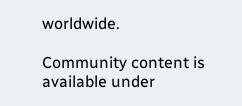worldwide.

Community content is available under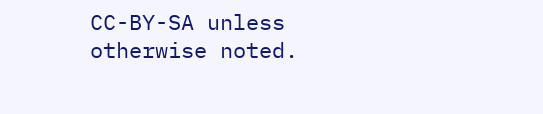CC-BY-SA unless otherwise noted.